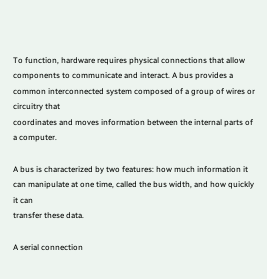To function, hardware requires physical connections that allow components to communicate and interact. A bus provides a common interconnected system composed of a group of wires or circuitry that
coordinates and moves information between the internal parts of a computer.

A bus is characterized by two features: how much information it can manipulate at one time, called the bus width, and how quickly it can
transfer these data.

A serial connection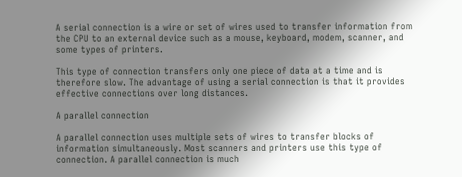A serial connection is a wire or set of wires used to transfer information from the CPU to an external device such as a mouse, keyboard, modem, scanner, and some types of printers.

This type of connection transfers only one piece of data at a time and is therefore slow. The advantage of using a serial connection is that it provides effective connections over long distances.

A parallel connection

A parallel connection uses multiple sets of wires to transfer blocks of information simultaneously. Most scanners and printers use this type of connection. A parallel connection is much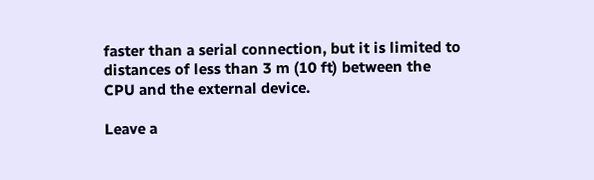faster than a serial connection, but it is limited to distances of less than 3 m (10 ft) between the CPU and the external device.

Leave a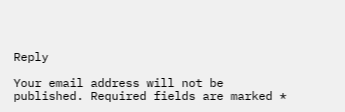Reply

Your email address will not be published. Required fields are marked *